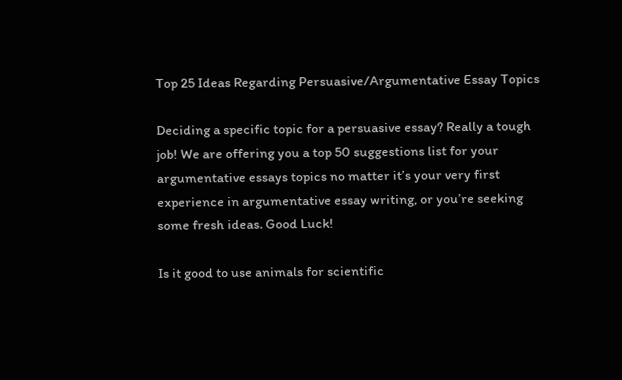Top 25 Ideas Regarding Persuasive/Argumentative Essay Topics

Deciding a specific topic for a persuasive essay? Really a tough job! We are offering you a top 50 suggestions list for your argumentative essays topics no matter it’s your very first experience in argumentative essay writing, or you’re seeking some fresh ideas. Good Luck!

Is it good to use animals for scientific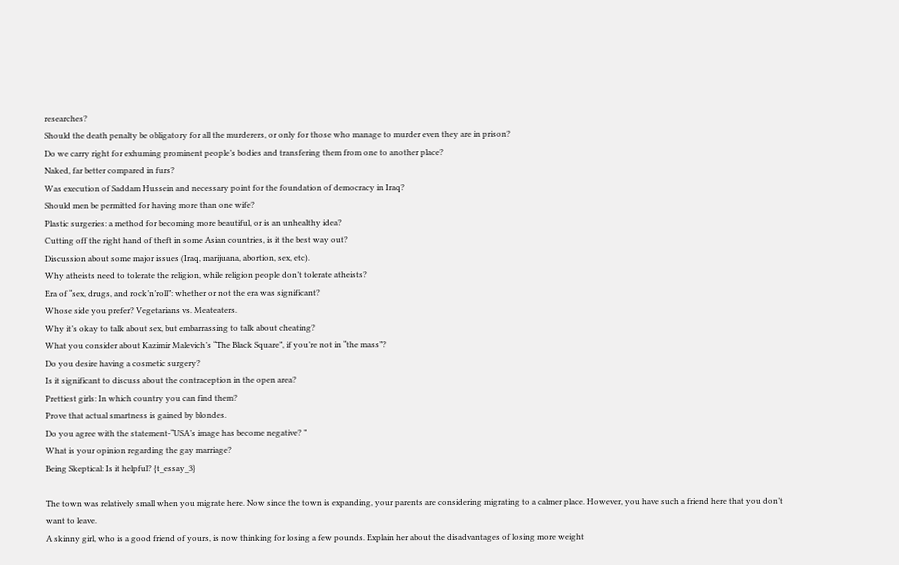researches?
Should the death penalty be obligatory for all the murderers, or only for those who manage to murder even they are in prison?
Do we carry right for exhuming prominent people’s bodies and transfering them from one to another place?
Naked, far better compared in furs?
Was execution of Saddam Hussein and necessary point for the foundation of democracy in Iraq?
Should men be permitted for having more than one wife?
Plastic surgeries: a method for becoming more beautiful, or is an unhealthy idea?
Cutting off the right hand of theft in some Asian countries, is it the best way out?
Discussion about some major issues (Iraq, marijuana, abortion, sex, etc).
Why atheists need to tolerate the religion, while religion people don’t tolerate atheists?
Era of “sex, drugs, and rock’n’roll”: whether or not the era was significant?
Whose side you prefer? Vegetarians vs. Meateaters.
Why it’s okay to talk about sex, but embarrassing to talk about cheating?
What you consider about Kazimir Malevich’s “The Black Square”, if you’re not in “the mass”?
Do you desire having a cosmetic surgery?
Is it significant to discuss about the contraception in the open area?
Prettiest girls: In which country you can find them?
Prove that actual smartness is gained by blondes.
Do you agree with the statement-“USA’s image has become negative? ”
What is your opinion regarding the gay marriage?
Being Skeptical: Is it helpful? {t_essay_3}

The town was relatively small when you migrate here. Now since the town is expanding, your parents are considering migrating to a calmer place. However, you have such a friend here that you don’t want to leave.
A skinny girl, who is a good friend of yours, is now thinking for losing a few pounds. Explain her about the disadvantages of losing more weight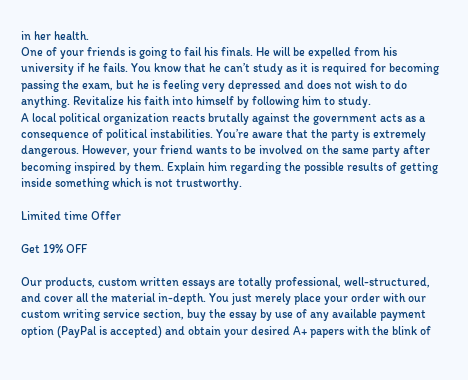in her health.
One of your friends is going to fail his finals. He will be expelled from his university if he fails. You know that he can’t study as it is required for becoming passing the exam, but he is feeling very depressed and does not wish to do anything. Revitalize his faith into himself by following him to study.
A local political organization reacts brutally against the government acts as a consequence of political instabilities. You’re aware that the party is extremely dangerous. However, your friend wants to be involved on the same party after becoming inspired by them. Explain him regarding the possible results of getting inside something which is not trustworthy.

Limited time Offer

Get 19% OFF

Our products, custom written essays are totally professional, well-structured, and cover all the material in-depth. You just merely place your order with our custom writing service section, buy the essay by use of any available payment option (PayPal is accepted) and obtain your desired A+ papers with the blink of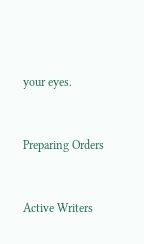your eyes.


Preparing Orders


Active Writers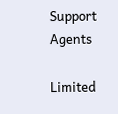Support Agents

Limited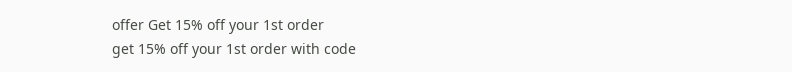offer Get 15% off your 1st order
get 15% off your 1st order with code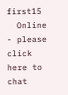first15
  Online - please click here to chat